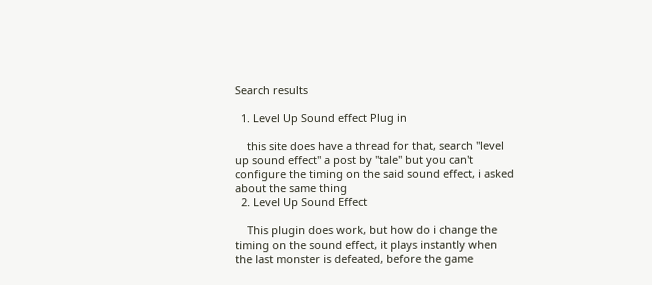Search results

  1. Level Up Sound effect Plug in

    this site does have a thread for that, search "level up sound effect" a post by "tale" but you can't configure the timing on the said sound effect, i asked about the same thing
  2. Level Up Sound Effect

    This plugin does work, but how do i change the timing on the sound effect, it plays instantly when the last monster is defeated, before the game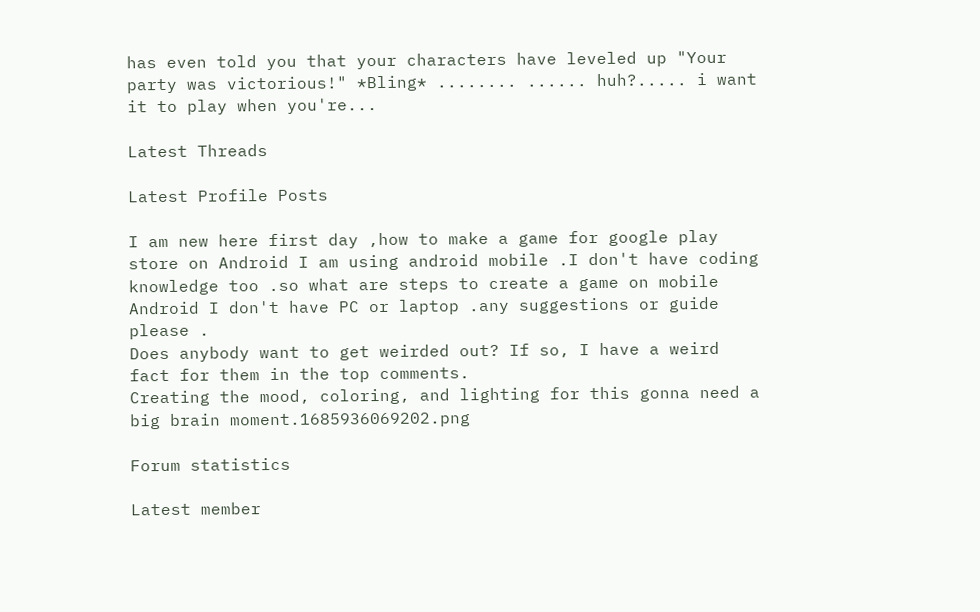has even told you that your characters have leveled up "Your party was victorious!" *Bling* ........ ...... huh?..... i want it to play when you're...

Latest Threads

Latest Profile Posts

I am new here first day ,how to make a game for google play store on Android I am using android mobile .I don't have coding knowledge too .so what are steps to create a game on mobile Android I don't have PC or laptop .any suggestions or guide please .
Does anybody want to get weirded out? If so, I have a weird fact for them in the top comments.
Creating the mood, coloring, and lighting for this gonna need a big brain moment.1685936069202.png

Forum statistics

Latest member